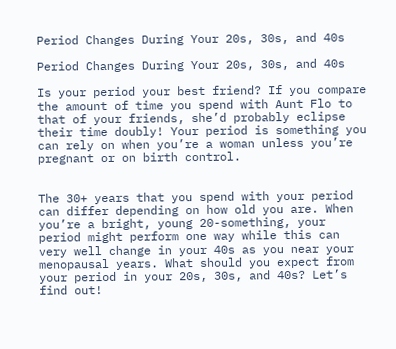Period Changes During Your 20s, 30s, and 40s

Period Changes During Your 20s, 30s, and 40s

Is your period your best friend? If you compare the amount of time you spend with Aunt Flo to that of your friends, she’d probably eclipse their time doubly! Your period is something you can rely on when you’re a woman unless you’re pregnant or on birth control.


The 30+ years that you spend with your period can differ depending on how old you are. When you’re a bright, young 20-something, your period might perform one way while this can very well change in your 40s as you near your menopausal years. What should you expect from your period in your 20s, 30s, and 40s? Let’s find out!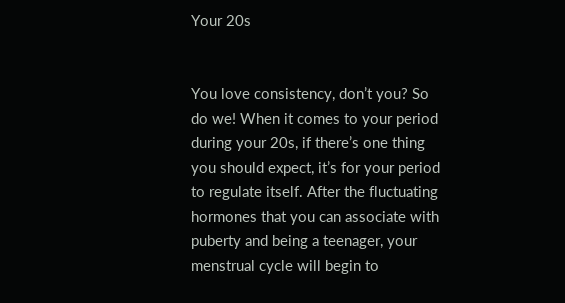Your 20s


You love consistency, don’t you? So do we! When it comes to your period during your 20s, if there’s one thing you should expect, it’s for your period to regulate itself. After the fluctuating hormones that you can associate with puberty and being a teenager, your menstrual cycle will begin to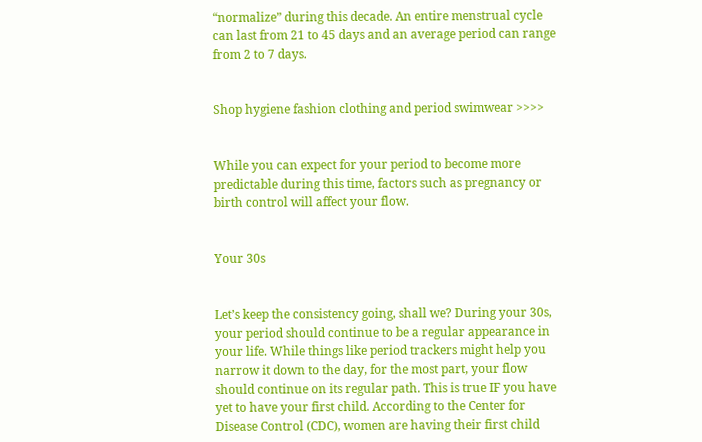“normalize” during this decade. An entire menstrual cycle can last from 21 to 45 days and an average period can range from 2 to 7 days.


Shop hygiene fashion clothing and period swimwear >>>>


While you can expect for your period to become more predictable during this time, factors such as pregnancy or birth control will affect your flow.


Your 30s


Let’s keep the consistency going, shall we? During your 30s, your period should continue to be a regular appearance in your life. While things like period trackers might help you narrow it down to the day, for the most part, your flow should continue on its regular path. This is true IF you have yet to have your first child. According to the Center for Disease Control (CDC), women are having their first child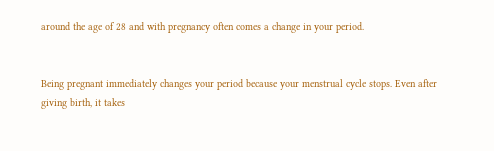around the age of 28 and with pregnancy often comes a change in your period.


Being pregnant immediately changes your period because your menstrual cycle stops. Even after giving birth, it takes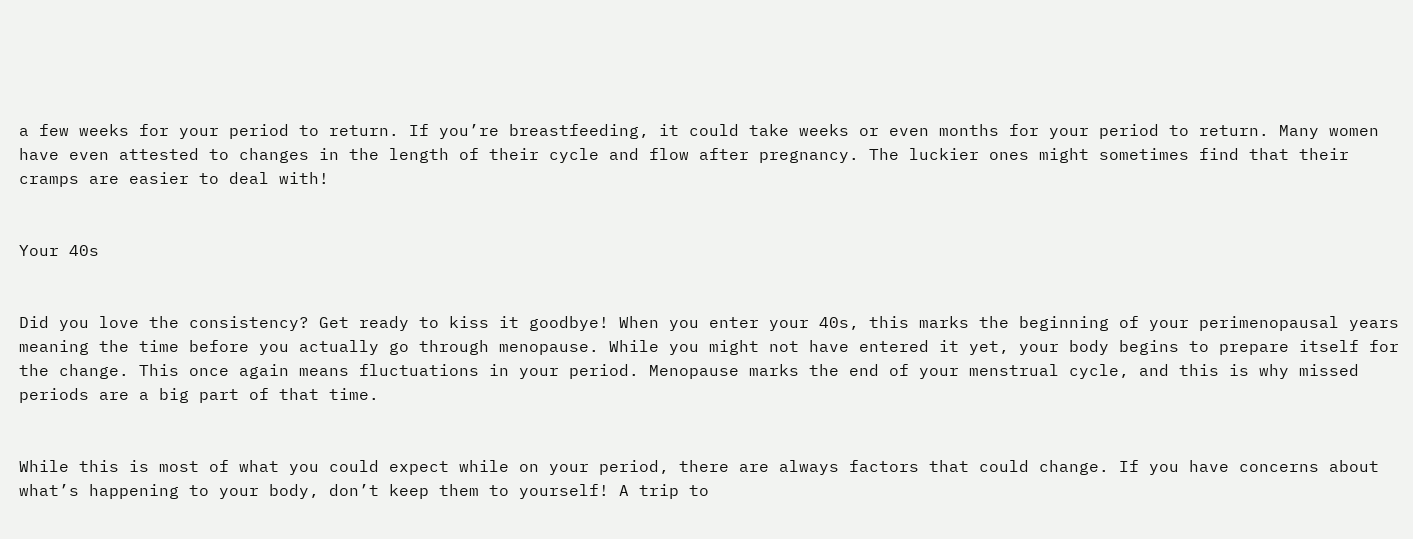a few weeks for your period to return. If you’re breastfeeding, it could take weeks or even months for your period to return. Many women have even attested to changes in the length of their cycle and flow after pregnancy. The luckier ones might sometimes find that their cramps are easier to deal with!


Your 40s


Did you love the consistency? Get ready to kiss it goodbye! When you enter your 40s, this marks the beginning of your perimenopausal years meaning the time before you actually go through menopause. While you might not have entered it yet, your body begins to prepare itself for the change. This once again means fluctuations in your period. Menopause marks the end of your menstrual cycle, and this is why missed periods are a big part of that time.


While this is most of what you could expect while on your period, there are always factors that could change. If you have concerns about what’s happening to your body, don’t keep them to yourself! A trip to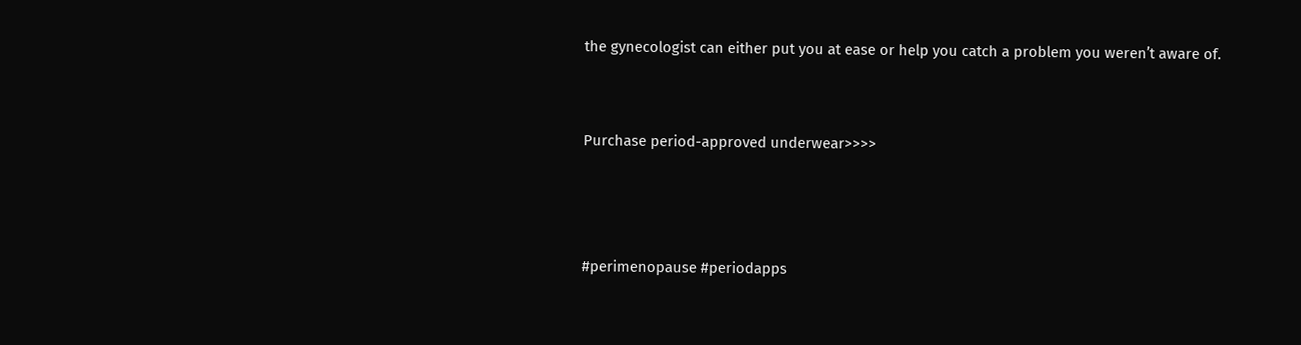the gynecologist can either put you at ease or help you catch a problem you weren’t aware of.


Purchase period-approved underwear>>>>



#perimenopause #periodapps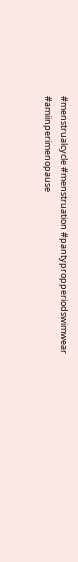#menstrualcycle #menstruation #pantypropperiodswimwear #amiinperimenopause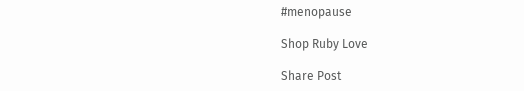#menopause

Shop Ruby Love

Share Post